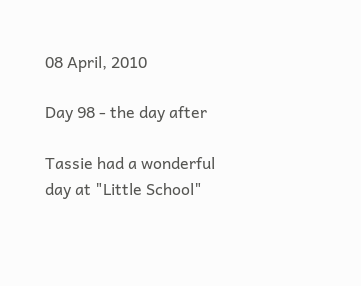08 April, 2010

Day 98 - the day after

Tassie had a wonderful day at "Little School"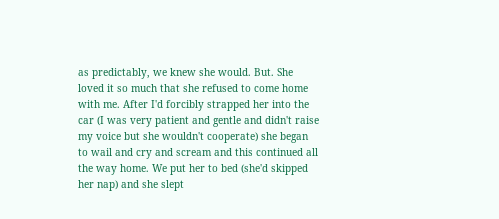as predictably, we knew she would. But. She loved it so much that she refused to come home with me. After I'd forcibly strapped her into the car (I was very patient and gentle and didn't raise my voice but she wouldn't cooperate) she began to wail and cry and scream and this continued all the way home. We put her to bed (she'd skipped her nap) and she slept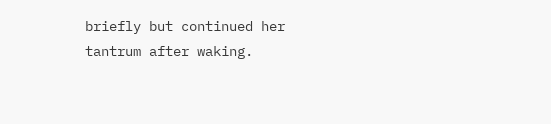briefly but continued her tantrum after waking.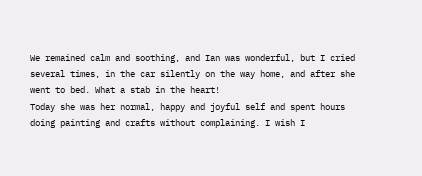We remained calm and soothing, and Ian was wonderful, but I cried several times, in the car silently on the way home, and after she went to bed. What a stab in the heart!
Today she was her normal, happy and joyful self and spent hours doing painting and crafts without complaining. I wish I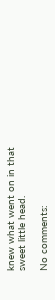knew what went on in that sweet little head.

No comments: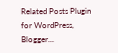Related Posts Plugin for WordPress, Blogger...